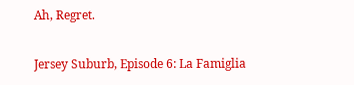Ah, Regret.

Jersey Suburb, Episode 6: La Famiglia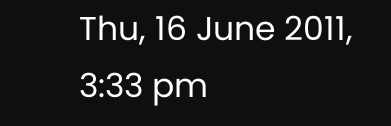Thu, 16 June 2011, 3:33 pm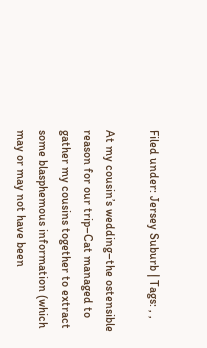Filed under: Jersey Suburb | Tags: , ,

At my cousin’s wedding–the ostensible reason for our trip–Cat managed to gather my cousins together to extract some blasphemous information (which may or may not have been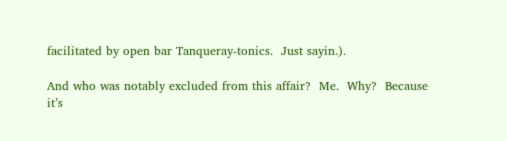facilitated by open bar Tanqueray-tonics.  Just sayin.).

And who was notably excluded from this affair?  Me.  Why?  Because it’s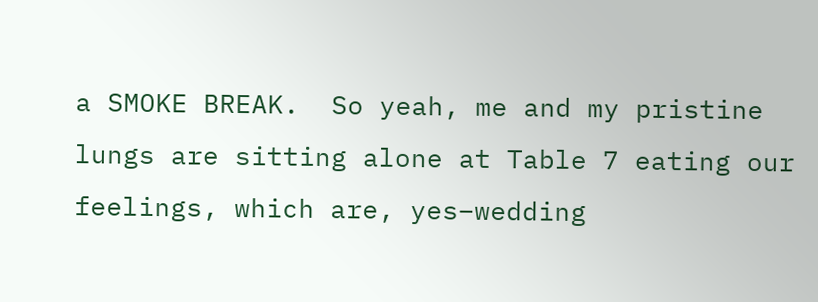a SMOKE BREAK.  So yeah, me and my pristine lungs are sitting alone at Table 7 eating our feelings, which are, yes–wedding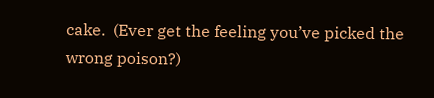cake.  (Ever get the feeling you’ve picked the wrong poison?)